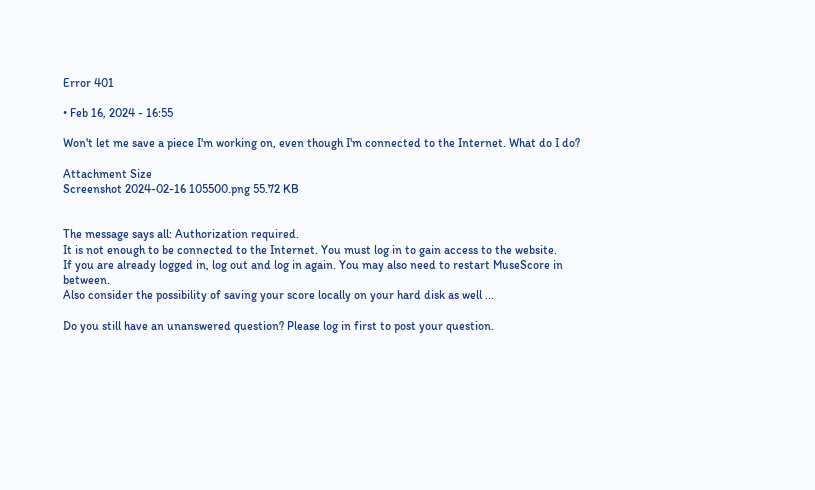Error 401

• Feb 16, 2024 - 16:55

Won't let me save a piece I'm working on, even though I'm connected to the Internet. What do I do?

Attachment Size
Screenshot 2024-02-16 105500.png 55.72 KB


The message says all: Authorization required.
It is not enough to be connected to the Internet. You must log in to gain access to the website.
If you are already logged in, log out and log in again. You may also need to restart MuseScore in between.
Also consider the possibility of saving your score locally on your hard disk as well ...

Do you still have an unanswered question? Please log in first to post your question.